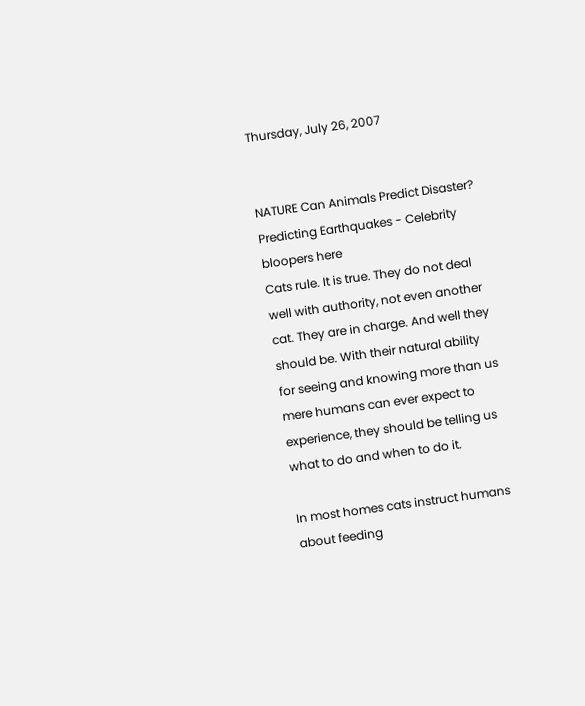Thursday, July 26, 2007


NATURE Can Animals Predict Disaster? Predicting Earthquakes - Celebrity bloopers here
Cats rule. It is true. They do not deal well with authority, not even another cat. They are in charge. And well they should be. With their natural ability for seeing and knowing more than us mere humans can ever expect to experience, they should be telling us what to do and when to do it.

In most homes cats instruct humans about feeding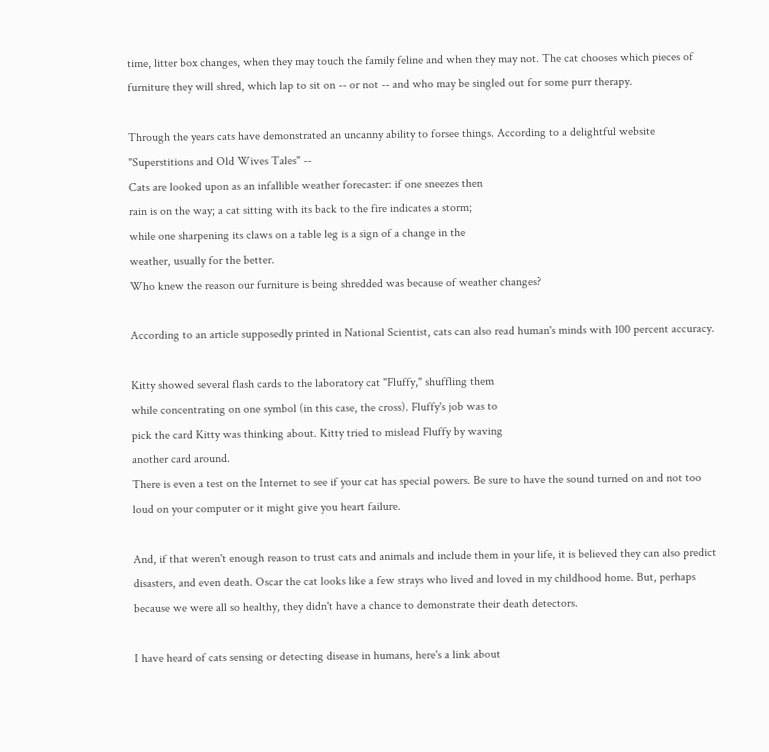time, litter box changes, when they may touch the family feline and when they may not. The cat chooses which pieces of furniture they will shred, which lap to sit on -- or not -- and who may be singled out for some purr therapy.

Through the years cats have demonstrated an uncanny ability to forsee things. According to a delightful website "Superstitions and Old Wives Tales" --
Cats are looked upon as an infallible weather forecaster: if one sneezes then
rain is on the way; a cat sitting with its back to the fire indicates a storm;
while one sharpening its claws on a table leg is a sign of a change in the
weather, usually for the better.
Who knew the reason our furniture is being shredded was because of weather changes?

According to an article supposedly printed in National Scientist, cats can also read human's minds with 100 percent accuracy.

Kitty showed several flash cards to the laboratory cat "Fluffy," shuffling them
while concentrating on one symbol (in this case, the cross). Fluffy's job was to
pick the card Kitty was thinking about. Kitty tried to mislead Fluffy by waving
another card around.
There is even a test on the Internet to see if your cat has special powers. Be sure to have the sound turned on and not too loud on your computer or it might give you heart failure.

And, if that weren't enough reason to trust cats and animals and include them in your life, it is believed they can also predict disasters, and even death. Oscar the cat looks like a few strays who lived and loved in my childhood home. But, perhaps because we were all so healthy, they didn't have a chance to demonstrate their death detectors.

I have heard of cats sensing or detecting disease in humans, here's a link about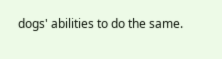dogs' abilities to do the same.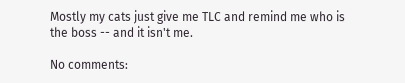Mostly my cats just give me TLC and remind me who is the boss -- and it isn't me.

No comments: